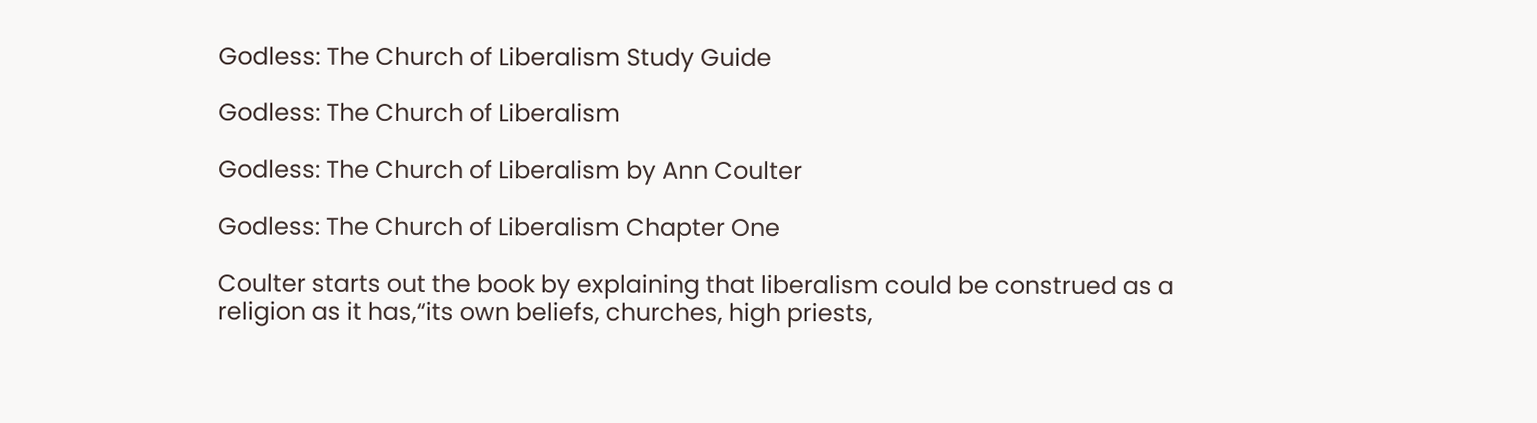Godless: The Church of Liberalism Study Guide

Godless: The Church of Liberalism

Godless: The Church of Liberalism by Ann Coulter

Godless: The Church of Liberalism Chapter One

Coulter starts out the book by explaining that liberalism could be construed as a religion as it has,“its own beliefs, churches, high priests,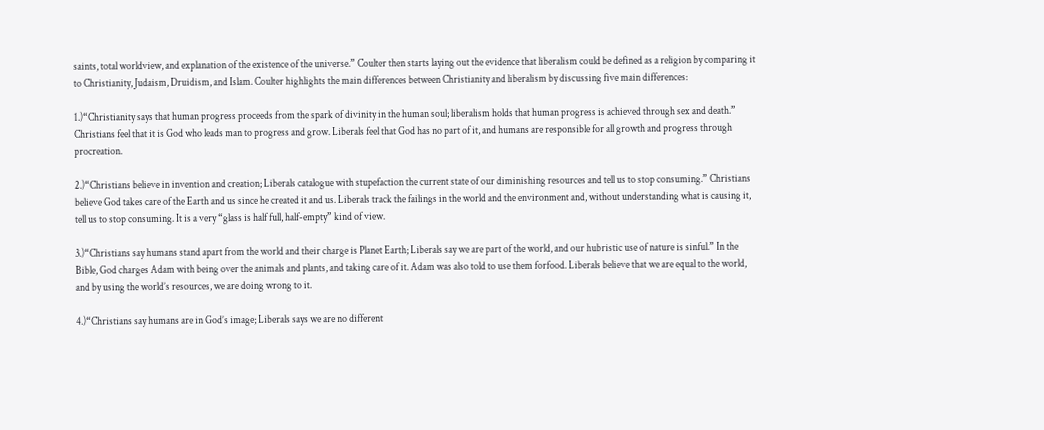saints, total worldview, and explanation of the existence of the universe.” Coulter then starts laying out the evidence that liberalism could be defined as a religion by comparing it to Christianity, Judaism, Druidism, and Islam. Coulter highlights the main differences between Christianity and liberalism by discussing five main differences:

1.)“Christianity says that human progress proceeds from the spark of divinity in the human soul; liberalism holds that human progress is achieved through sex and death.” Christians feel that it is God who leads man to progress and grow. Liberals feel that God has no part of it, and humans are responsible for all growth and progress through procreation.

2.)“Christians believe in invention and creation; Liberals catalogue with stupefaction the current state of our diminishing resources and tell us to stop consuming.” Christians believe God takes care of the Earth and us since he created it and us. Liberals track the failings in the world and the environment and, without understanding what is causing it, tell us to stop consuming. It is a very “glass is half full, half-empty” kind of view.

3.)“Christians say humans stand apart from the world and their charge is Planet Earth; Liberals say we are part of the world, and our hubristic use of nature is sinful.” In the Bible, God charges Adam with being over the animals and plants, and taking care of it. Adam was also told to use them forfood. Liberals believe that we are equal to the world, and by using the world’s resources, we are doing wrong to it.

4.)“Christians say humans are in God’s image; Liberals says we are no different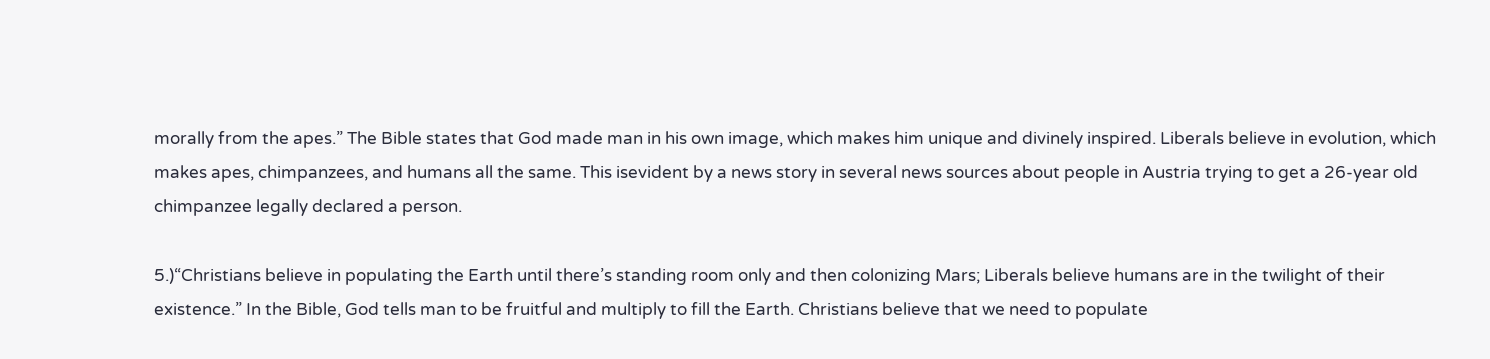morally from the apes.” The Bible states that God made man in his own image, which makes him unique and divinely inspired. Liberals believe in evolution, which makes apes, chimpanzees, and humans all the same. This isevident by a news story in several news sources about people in Austria trying to get a 26-year old chimpanzee legally declared a person.

5.)“Christians believe in populating the Earth until there’s standing room only and then colonizing Mars; Liberals believe humans are in the twilight of their existence.” In the Bible, God tells man to be fruitful and multiply to fill the Earth. Christians believe that we need to populate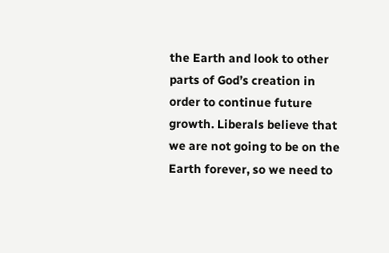the Earth and look to other parts of God’s creation in order to continue future growth. Liberals believe that we are not going to be on the Earth forever, so we need to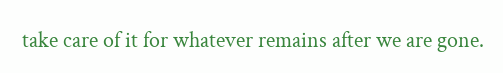take care of it for whatever remains after we are gone.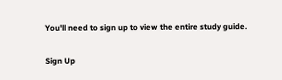You'll need to sign up to view the entire study guide.

Sign Up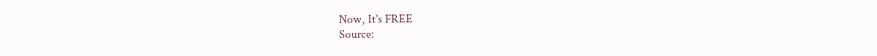Now, It's FREE
Source: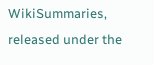WikiSummaries, released under the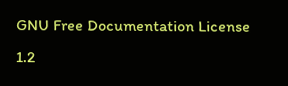GNU Free Documentation License 1.2